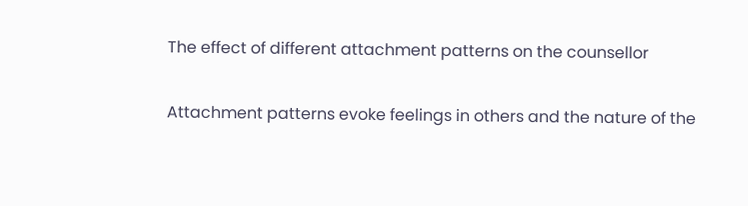The effect of different attachment patterns on the counsellor

Attachment patterns evoke feelings in others and the nature of the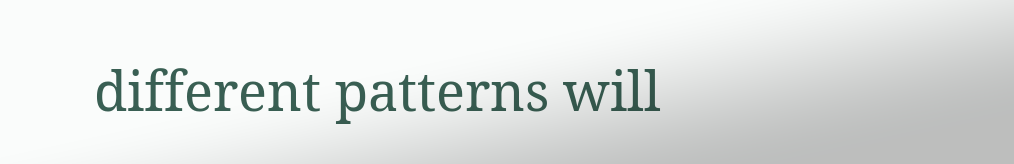different patterns will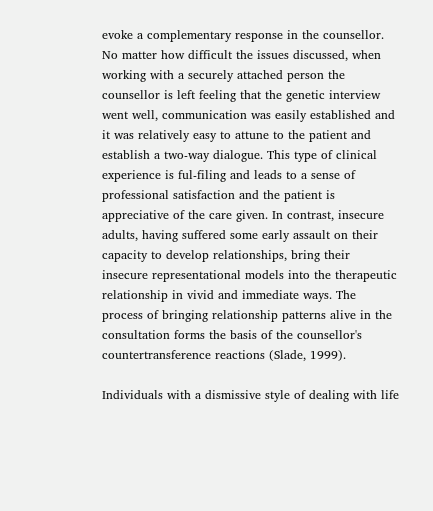evoke a complementary response in the counsellor. No matter how difficult the issues discussed, when working with a securely attached person the counsellor is left feeling that the genetic interview went well, communication was easily established and it was relatively easy to attune to the patient and establish a two-way dialogue. This type of clinical experience is ful-filing and leads to a sense of professional satisfaction and the patient is appreciative of the care given. In contrast, insecure adults, having suffered some early assault on their capacity to develop relationships, bring their insecure representational models into the therapeutic relationship in vivid and immediate ways. The process of bringing relationship patterns alive in the consultation forms the basis of the counsellor's countertransference reactions (Slade, 1999).

Individuals with a dismissive style of dealing with life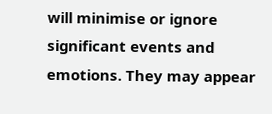will minimise or ignore significant events and emotions. They may appear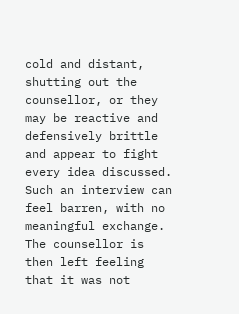cold and distant, shutting out the counsellor, or they may be reactive and defensively brittle and appear to fight every idea discussed. Such an interview can feel barren, with no meaningful exchange. The counsellor is then left feeling that it was not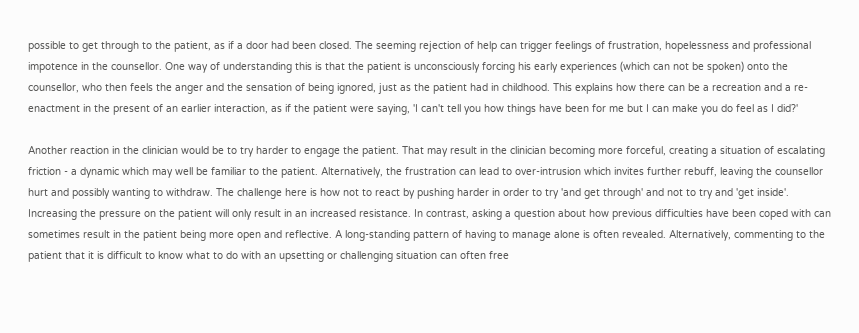possible to get through to the patient, as if a door had been closed. The seeming rejection of help can trigger feelings of frustration, hopelessness and professional impotence in the counsellor. One way of understanding this is that the patient is unconsciously forcing his early experiences (which can not be spoken) onto the counsellor, who then feels the anger and the sensation of being ignored, just as the patient had in childhood. This explains how there can be a recreation and a re-enactment in the present of an earlier interaction, as if the patient were saying, 'I can't tell you how things have been for me but I can make you do feel as I did?'

Another reaction in the clinician would be to try harder to engage the patient. That may result in the clinician becoming more forceful, creating a situation of escalating friction - a dynamic which may well be familiar to the patient. Alternatively, the frustration can lead to over-intrusion which invites further rebuff, leaving the counsellor hurt and possibly wanting to withdraw. The challenge here is how not to react by pushing harder in order to try 'and get through' and not to try and 'get inside'. Increasing the pressure on the patient will only result in an increased resistance. In contrast, asking a question about how previous difficulties have been coped with can sometimes result in the patient being more open and reflective. A long-standing pattern of having to manage alone is often revealed. Alternatively, commenting to the patient that it is difficult to know what to do with an upsetting or challenging situation can often free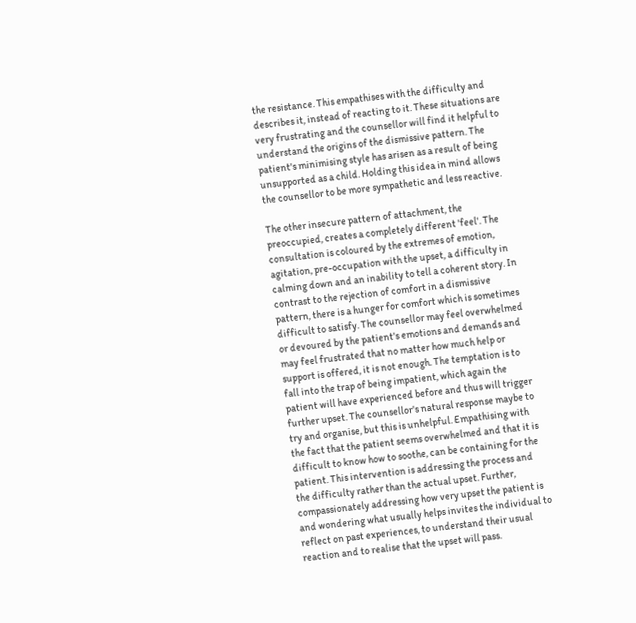the resistance. This empathises with the difficulty and describes it, instead of reacting to it. These situations are very frustrating and the counsellor will find it helpful to understand the origins of the dismissive pattern. The patient's minimising style has arisen as a result of being unsupported as a child. Holding this idea in mind allows the counsellor to be more sympathetic and less reactive.

The other insecure pattern of attachment, the preoccupied, creates a completely different 'feel'. The consultation is coloured by the extremes of emotion, agitation, pre-occupation with the upset, a difficulty in calming down and an inability to tell a coherent story. In contrast to the rejection of comfort in a dismissive pattern, there is a hunger for comfort which is sometimes difficult to satisfy. The counsellor may feel overwhelmed or devoured by the patient's emotions and demands and may feel frustrated that no matter how much help or support is offered, it is not enough. The temptation is to fall into the trap of being impatient, which again the patient will have experienced before and thus will trigger further upset. The counsellor's natural response maybe to try and organise, but this is unhelpful. Empathising with the fact that the patient seems overwhelmed and that it is difficult to know how to soothe, can be containing for the patient. This intervention is addressing the process and the difficulty rather than the actual upset. Further, compassionately addressing how very upset the patient is and wondering what usually helps invites the individual to reflect on past experiences, to understand their usual reaction and to realise that the upset will pass.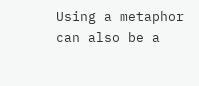Using a metaphor can also be a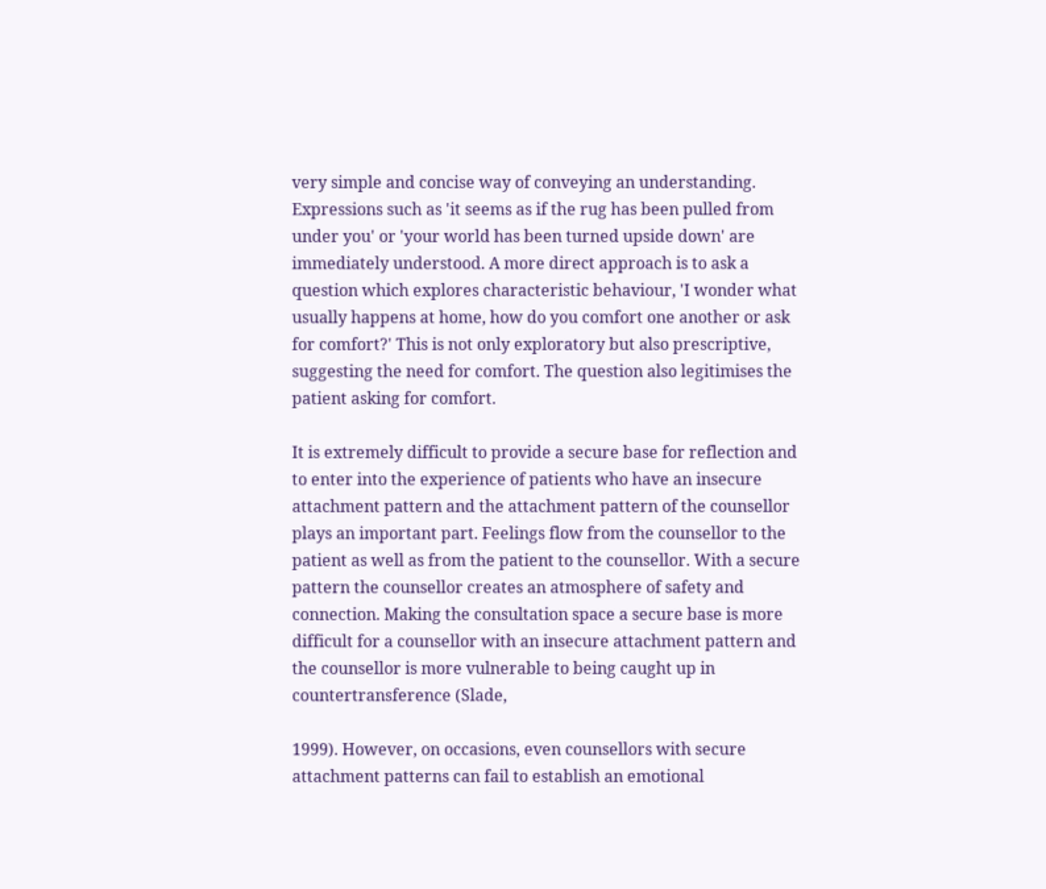very simple and concise way of conveying an understanding. Expressions such as 'it seems as if the rug has been pulled from under you' or 'your world has been turned upside down' are immediately understood. A more direct approach is to ask a question which explores characteristic behaviour, 'I wonder what usually happens at home, how do you comfort one another or ask for comfort?' This is not only exploratory but also prescriptive, suggesting the need for comfort. The question also legitimises the patient asking for comfort.

It is extremely difficult to provide a secure base for reflection and to enter into the experience of patients who have an insecure attachment pattern and the attachment pattern of the counsellor plays an important part. Feelings flow from the counsellor to the patient as well as from the patient to the counsellor. With a secure pattern the counsellor creates an atmosphere of safety and connection. Making the consultation space a secure base is more difficult for a counsellor with an insecure attachment pattern and the counsellor is more vulnerable to being caught up in countertransference (Slade,

1999). However, on occasions, even counsellors with secure attachment patterns can fail to establish an emotional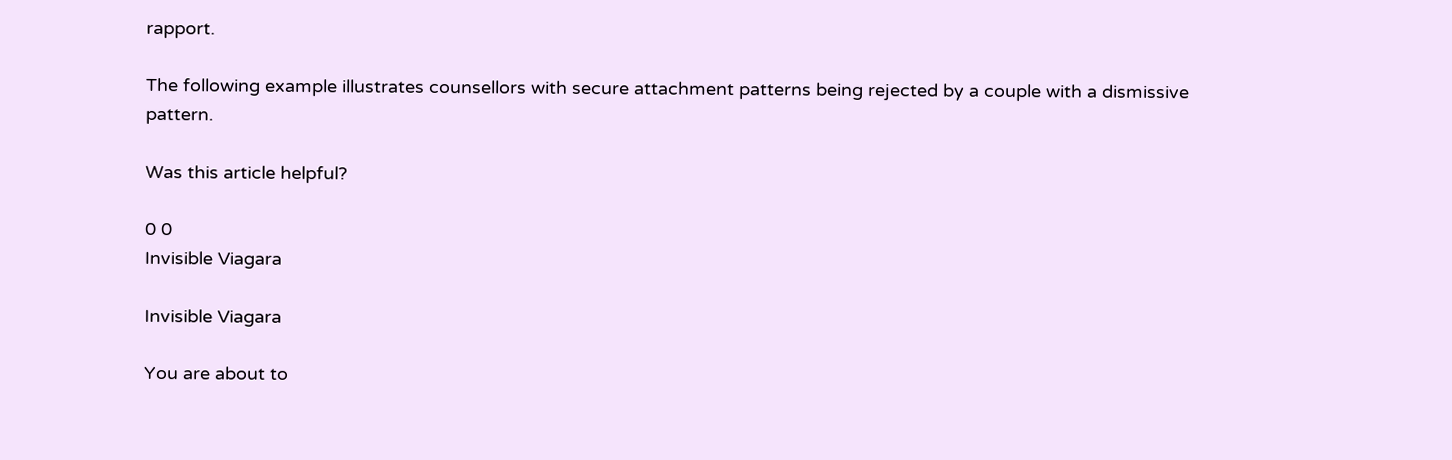rapport.

The following example illustrates counsellors with secure attachment patterns being rejected by a couple with a dismissive pattern.

Was this article helpful?

0 0
Invisible Viagara

Invisible Viagara

You are about to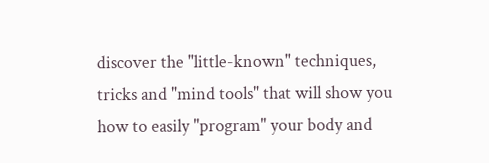discover the "little-known" techniques, tricks and "mind tools" that will show you how to easily "program" your body and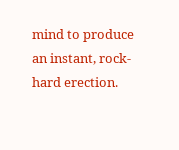mind to produce an instant, rock-hard erection.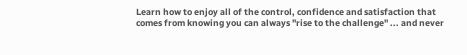Learn how to enjoy all of the control, confidence and satisfaction that comes from knowing you can always "rise to the challenge" ... and never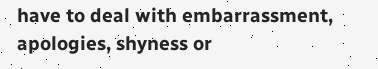have to deal with embarrassment, apologies, shyness or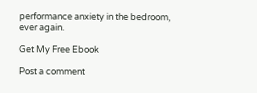performance anxiety in the bedroom, ever again.

Get My Free Ebook

Post a comment